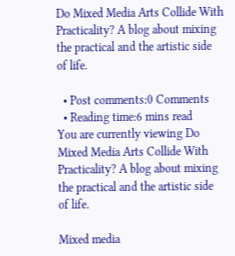Do Mixed Media Arts Collide With Practicality? A blog about mixing the practical and the artistic side of life.

  • Post comments:0 Comments
  • Reading time:6 mins read
You are currently viewing Do Mixed Media Arts Collide With Practicality? A blog about mixing the practical and the artistic side of life.

Mixed media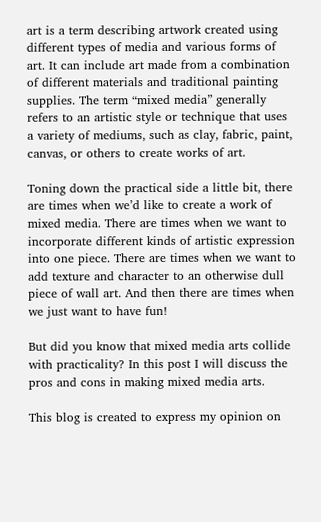art is a term describing artwork created using different types of media and various forms of art. It can include art made from a combination of different materials and traditional painting supplies. The term “mixed media” generally refers to an artistic style or technique that uses a variety of mediums, such as clay, fabric, paint, canvas, or others to create works of art.

Toning down the practical side a little bit, there are times when we’d like to create a work of mixed media. There are times when we want to incorporate different kinds of artistic expression into one piece. There are times when we want to add texture and character to an otherwise dull piece of wall art. And then there are times when we just want to have fun!

But did you know that mixed media arts collide with practicality? In this post I will discuss the pros and cons in making mixed media arts.

This blog is created to express my opinion on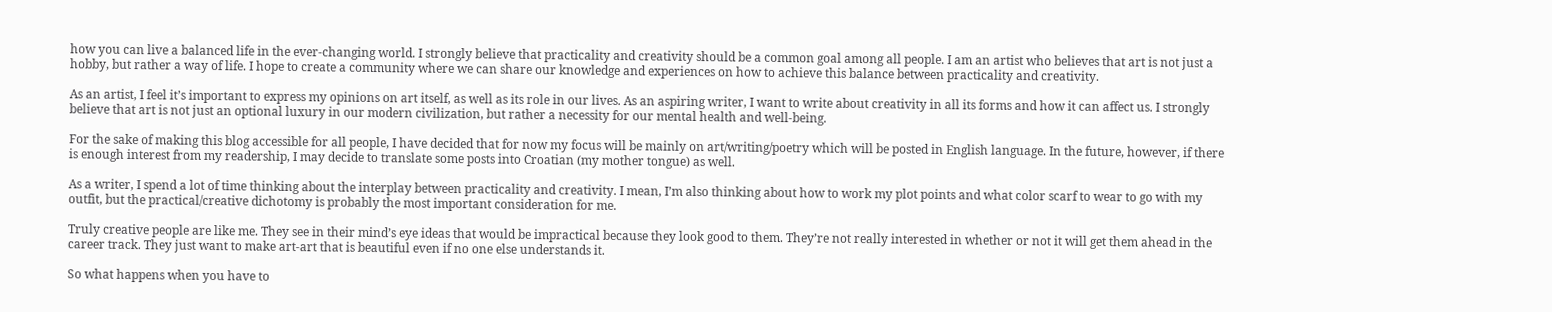how you can live a balanced life in the ever-changing world. I strongly believe that practicality and creativity should be a common goal among all people. I am an artist who believes that art is not just a hobby, but rather a way of life. I hope to create a community where we can share our knowledge and experiences on how to achieve this balance between practicality and creativity.

As an artist, I feel it’s important to express my opinions on art itself, as well as its role in our lives. As an aspiring writer, I want to write about creativity in all its forms and how it can affect us. I strongly believe that art is not just an optional luxury in our modern civilization, but rather a necessity for our mental health and well-being.

For the sake of making this blog accessible for all people, I have decided that for now my focus will be mainly on art/writing/poetry which will be posted in English language. In the future, however, if there is enough interest from my readership, I may decide to translate some posts into Croatian (my mother tongue) as well.

As a writer, I spend a lot of time thinking about the interplay between practicality and creativity. I mean, I’m also thinking about how to work my plot points and what color scarf to wear to go with my outfit, but the practical/creative dichotomy is probably the most important consideration for me.

Truly creative people are like me. They see in their mind’s eye ideas that would be impractical because they look good to them. They’re not really interested in whether or not it will get them ahead in the career track. They just want to make art-art that is beautiful even if no one else understands it.

So what happens when you have to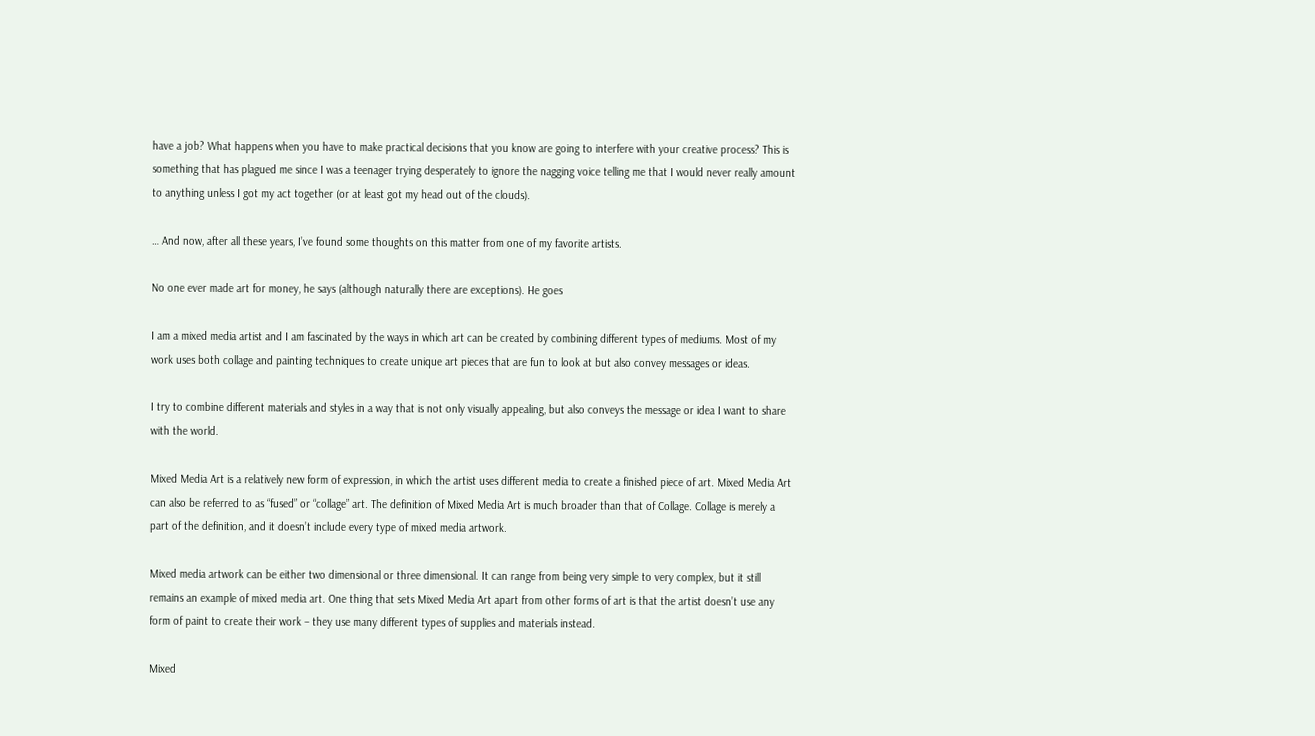have a job? What happens when you have to make practical decisions that you know are going to interfere with your creative process? This is something that has plagued me since I was a teenager trying desperately to ignore the nagging voice telling me that I would never really amount to anything unless I got my act together (or at least got my head out of the clouds).

… And now, after all these years, I’ve found some thoughts on this matter from one of my favorite artists.

No one ever made art for money, he says (although naturally there are exceptions). He goes

I am a mixed media artist and I am fascinated by the ways in which art can be created by combining different types of mediums. Most of my work uses both collage and painting techniques to create unique art pieces that are fun to look at but also convey messages or ideas.

I try to combine different materials and styles in a way that is not only visually appealing, but also conveys the message or idea I want to share with the world.

Mixed Media Art is a relatively new form of expression, in which the artist uses different media to create a finished piece of art. Mixed Media Art can also be referred to as “fused” or “collage” art. The definition of Mixed Media Art is much broader than that of Collage. Collage is merely a part of the definition, and it doesn’t include every type of mixed media artwork.

Mixed media artwork can be either two dimensional or three dimensional. It can range from being very simple to very complex, but it still remains an example of mixed media art. One thing that sets Mixed Media Art apart from other forms of art is that the artist doesn’t use any form of paint to create their work – they use many different types of supplies and materials instead.

Mixed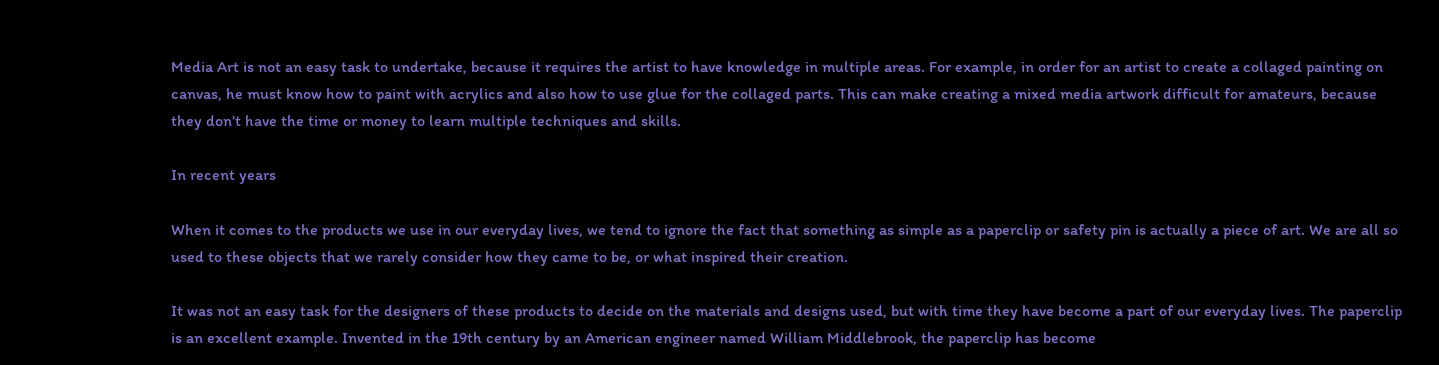Media Art is not an easy task to undertake, because it requires the artist to have knowledge in multiple areas. For example, in order for an artist to create a collaged painting on canvas, he must know how to paint with acrylics and also how to use glue for the collaged parts. This can make creating a mixed media artwork difficult for amateurs, because they don’t have the time or money to learn multiple techniques and skills.

In recent years

When it comes to the products we use in our everyday lives, we tend to ignore the fact that something as simple as a paperclip or safety pin is actually a piece of art. We are all so used to these objects that we rarely consider how they came to be, or what inspired their creation.

It was not an easy task for the designers of these products to decide on the materials and designs used, but with time they have become a part of our everyday lives. The paperclip is an excellent example. Invented in the 19th century by an American engineer named William Middlebrook, the paperclip has become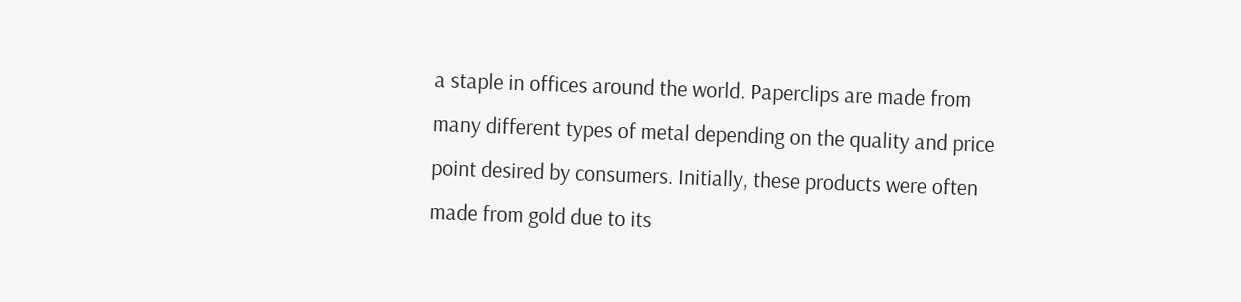a staple in offices around the world. Paperclips are made from many different types of metal depending on the quality and price point desired by consumers. Initially, these products were often made from gold due to its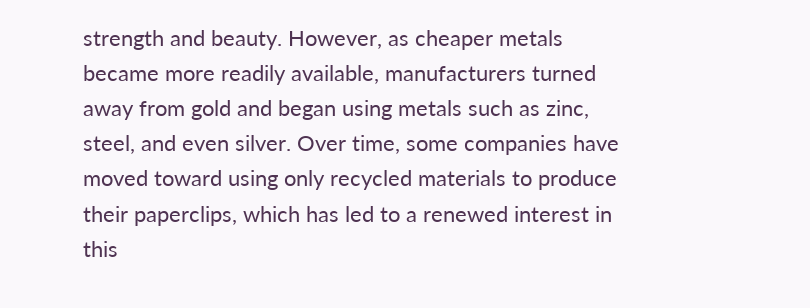strength and beauty. However, as cheaper metals became more readily available, manufacturers turned away from gold and began using metals such as zinc, steel, and even silver. Over time, some companies have moved toward using only recycled materials to produce their paperclips, which has led to a renewed interest in this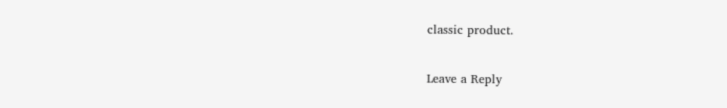classic product.

Leave a Reply